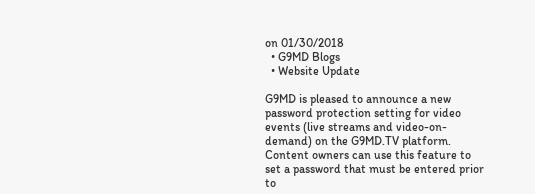on 01/30/2018
  • G9MD Blogs
  • Website Update

G9MD is pleased to announce a new password protection setting for video events (live streams and video-on-demand) on the G9MD.TV platform. Content owners can use this feature to set a password that must be entered prior to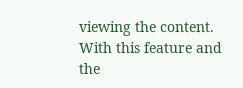viewing the content. With this feature and the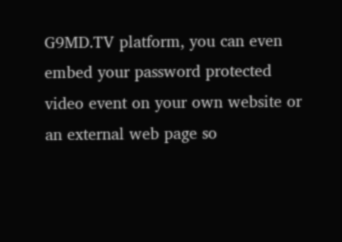G9MD.TV platform, you can even embed your password protected video event on your own website or an external web page so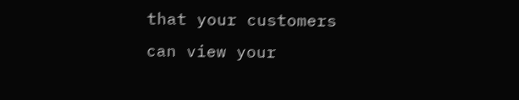that your customers can view your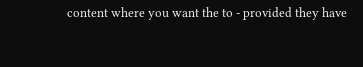content where you want the to - provided they have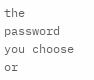the password you choose or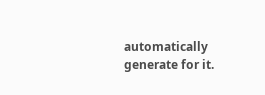automatically generate for it.